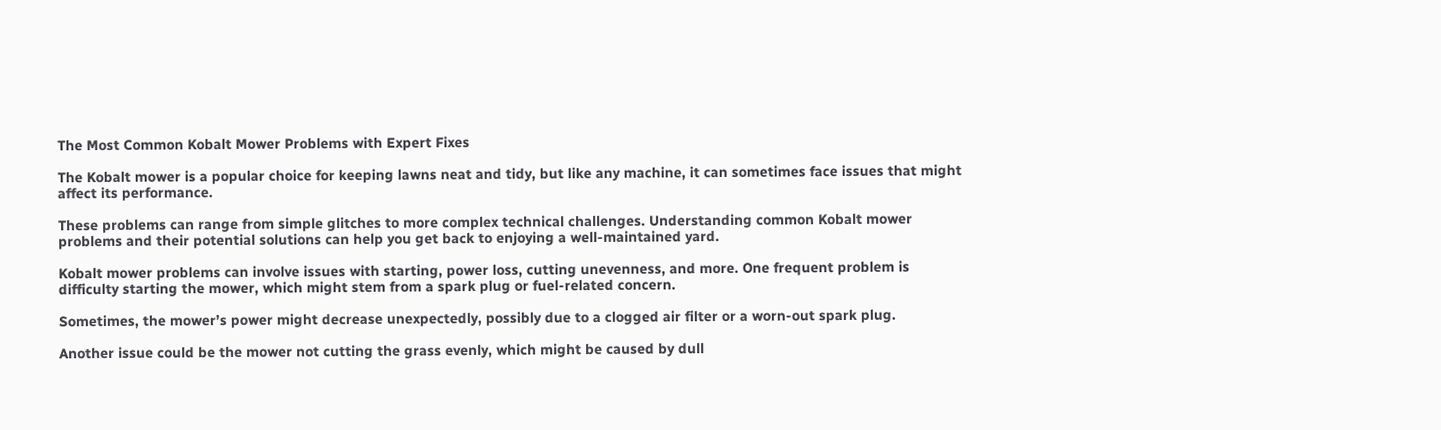The Most Common Kobalt Mower Problems with Expert Fixes

The Kobalt mower is a popular choice for keeping lawns neat and tidy, but like any machine, it can sometimes face issues that might affect its performance.

These problems can range from simple glitches to more complex technical challenges. Understanding common Kobalt mower problems and their potential solutions can help you get back to enjoying a well-maintained yard.

Kobalt mower problems can involve issues with starting, power loss, cutting unevenness, and more. One frequent problem is difficulty starting the mower, which might stem from a spark plug or fuel-related concern.

Sometimes, the mower’s power might decrease unexpectedly, possibly due to a clogged air filter or a worn-out spark plug.

Another issue could be the mower not cutting the grass evenly, which might be caused by dull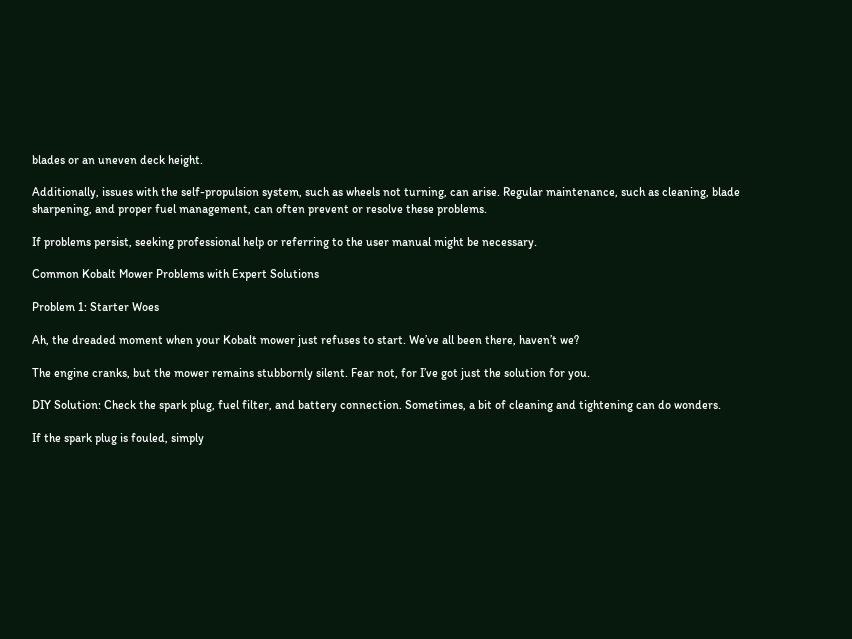blades or an uneven deck height.

Additionally, issues with the self-propulsion system, such as wheels not turning, can arise. Regular maintenance, such as cleaning, blade sharpening, and proper fuel management, can often prevent or resolve these problems.

If problems persist, seeking professional help or referring to the user manual might be necessary.

Common Kobalt Mower Problems with Expert Solutions

Problem 1: Starter Woes

Ah, the dreaded moment when your Kobalt mower just refuses to start. We’ve all been there, haven’t we?

The engine cranks, but the mower remains stubbornly silent. Fear not, for I’ve got just the solution for you.

DIY Solution: Check the spark plug, fuel filter, and battery connection. Sometimes, a bit of cleaning and tightening can do wonders.

If the spark plug is fouled, simply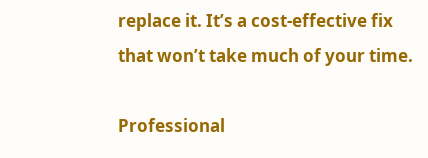replace it. It’s a cost-effective fix that won’t take much of your time.

Professional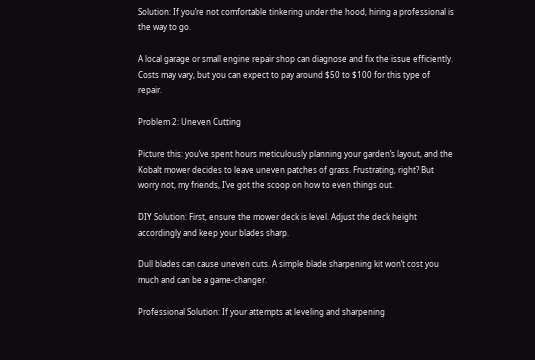Solution: If you’re not comfortable tinkering under the hood, hiring a professional is the way to go.

A local garage or small engine repair shop can diagnose and fix the issue efficiently. Costs may vary, but you can expect to pay around $50 to $100 for this type of repair.

Problem 2: Uneven Cutting

Picture this: you’ve spent hours meticulously planning your garden’s layout, and the Kobalt mower decides to leave uneven patches of grass. Frustrating, right? But worry not, my friends, I’ve got the scoop on how to even things out.

DIY Solution: First, ensure the mower deck is level. Adjust the deck height accordingly and keep your blades sharp.

Dull blades can cause uneven cuts. A simple blade sharpening kit won’t cost you much and can be a game-changer.

Professional Solution: If your attempts at leveling and sharpening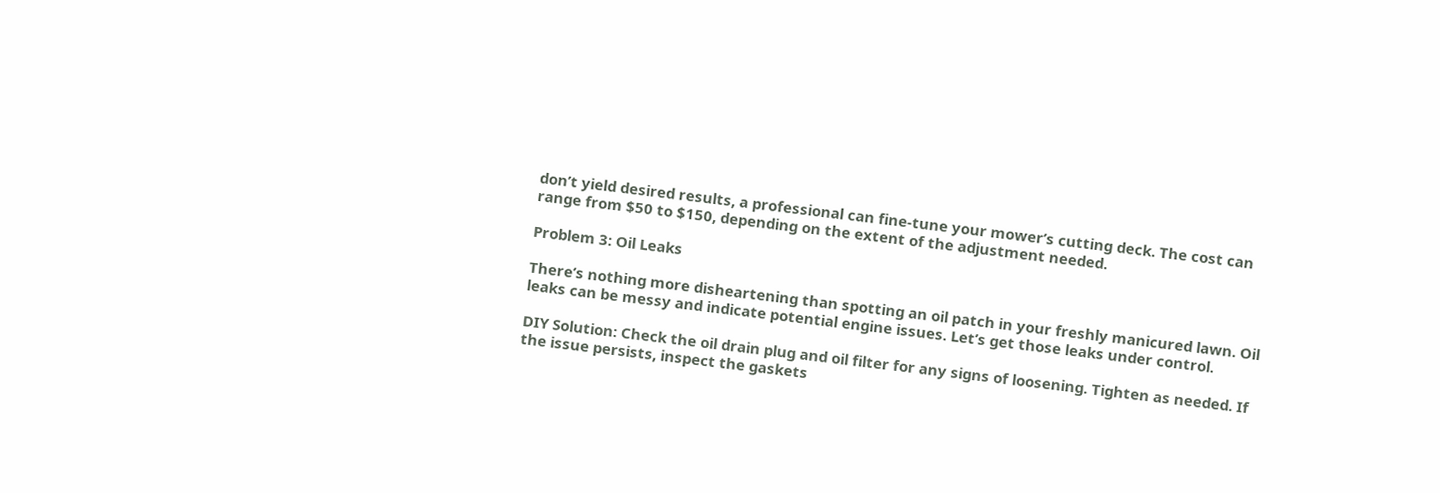don’t yield desired results, a professional can fine-tune your mower’s cutting deck. The cost can range from $50 to $150, depending on the extent of the adjustment needed.

Problem 3: Oil Leaks

There’s nothing more disheartening than spotting an oil patch in your freshly manicured lawn. Oil leaks can be messy and indicate potential engine issues. Let’s get those leaks under control.

DIY Solution: Check the oil drain plug and oil filter for any signs of loosening. Tighten as needed. If the issue persists, inspect the gaskets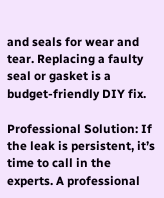and seals for wear and tear. Replacing a faulty seal or gasket is a budget-friendly DIY fix.

Professional Solution: If the leak is persistent, it’s time to call in the experts. A professional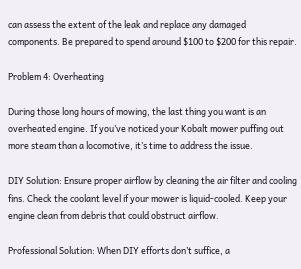can assess the extent of the leak and replace any damaged components. Be prepared to spend around $100 to $200 for this repair.

Problem 4: Overheating

During those long hours of mowing, the last thing you want is an overheated engine. If you’ve noticed your Kobalt mower puffing out more steam than a locomotive, it’s time to address the issue.

DIY Solution: Ensure proper airflow by cleaning the air filter and cooling fins. Check the coolant level if your mower is liquid-cooled. Keep your engine clean from debris that could obstruct airflow.

Professional Solution: When DIY efforts don’t suffice, a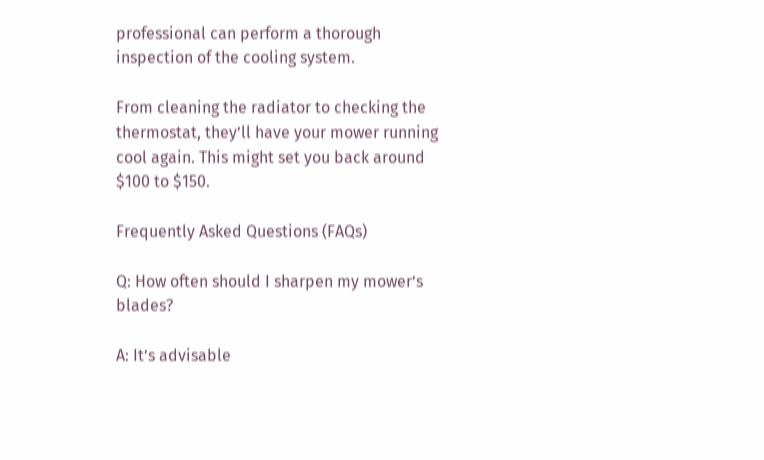professional can perform a thorough inspection of the cooling system.

From cleaning the radiator to checking the thermostat, they’ll have your mower running cool again. This might set you back around $100 to $150.

Frequently Asked Questions (FAQs)

Q: How often should I sharpen my mower’s blades?

A: It’s advisable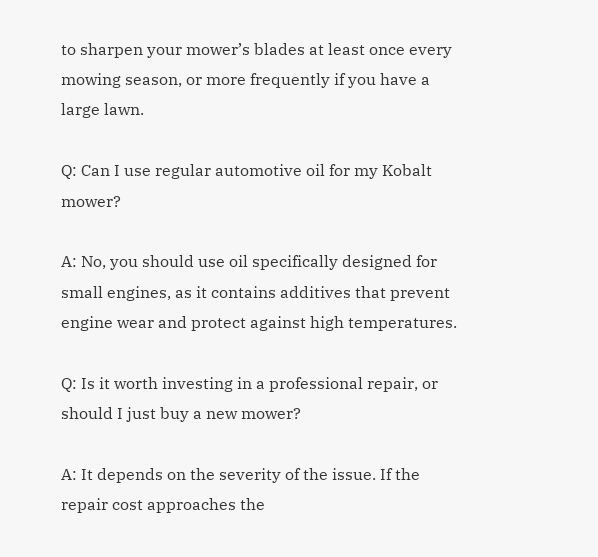to sharpen your mower’s blades at least once every mowing season, or more frequently if you have a large lawn.

Q: Can I use regular automotive oil for my Kobalt mower?

A: No, you should use oil specifically designed for small engines, as it contains additives that prevent engine wear and protect against high temperatures.

Q: Is it worth investing in a professional repair, or should I just buy a new mower?

A: It depends on the severity of the issue. If the repair cost approaches the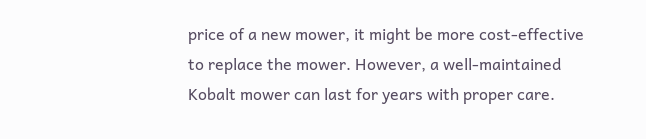price of a new mower, it might be more cost-effective to replace the mower. However, a well-maintained Kobalt mower can last for years with proper care.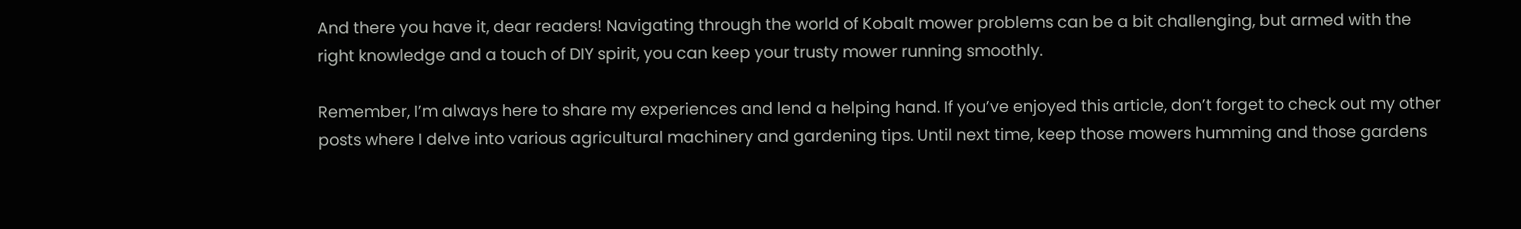And there you have it, dear readers! Navigating through the world of Kobalt mower problems can be a bit challenging, but armed with the right knowledge and a touch of DIY spirit, you can keep your trusty mower running smoothly.

Remember, I’m always here to share my experiences and lend a helping hand. If you’ve enjoyed this article, don’t forget to check out my other posts where I delve into various agricultural machinery and gardening tips. Until next time, keep those mowers humming and those gardens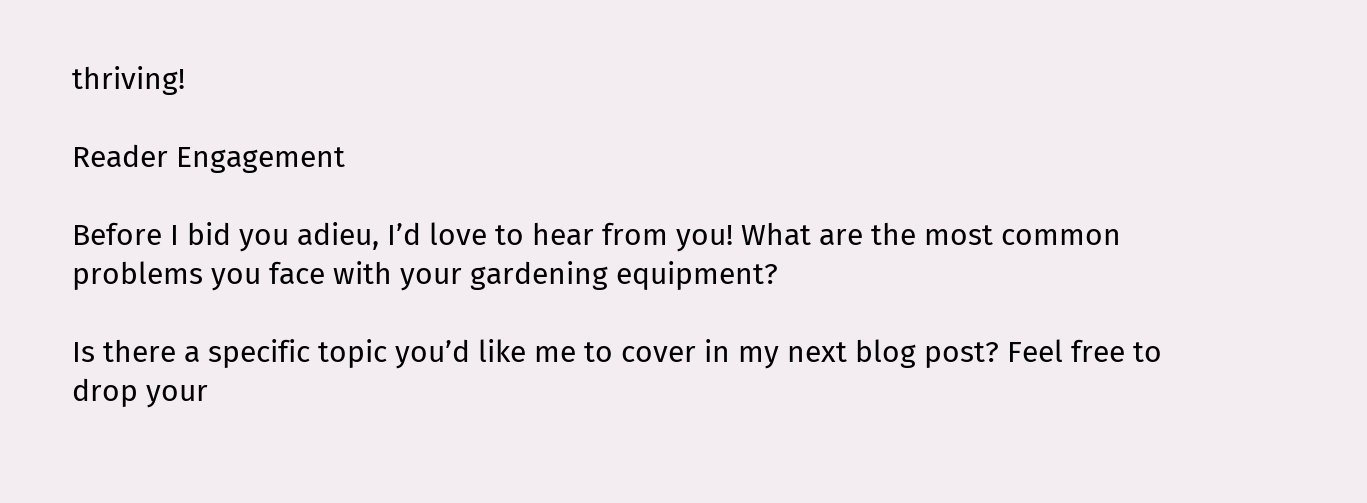thriving!

Reader Engagement

Before I bid you adieu, I’d love to hear from you! What are the most common problems you face with your gardening equipment?

Is there a specific topic you’d like me to cover in my next blog post? Feel free to drop your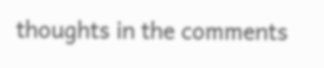thoughts in the comments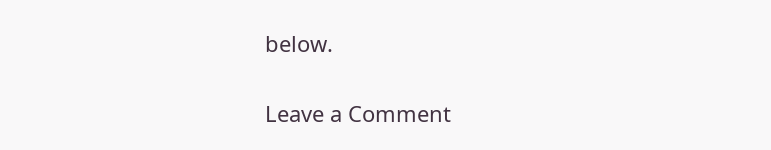below.

Leave a Comment